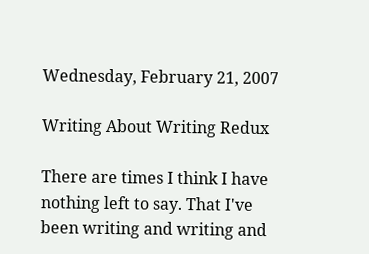Wednesday, February 21, 2007

Writing About Writing Redux

There are times I think I have nothing left to say. That I've been writing and writing and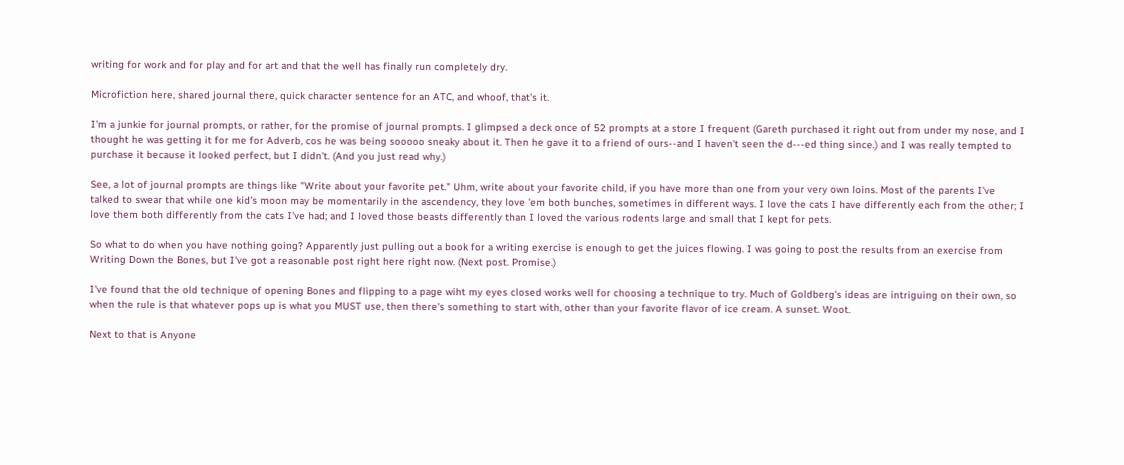writing for work and for play and for art and that the well has finally run completely dry.

Microfiction here, shared journal there, quick character sentence for an ATC, and whoof, that's it.

I'm a junkie for journal prompts, or rather, for the promise of journal prompts. I glimpsed a deck once of 52 prompts at a store I frequent (Gareth purchased it right out from under my nose, and I thought he was getting it for me for Adverb, cos he was being sooooo sneaky about it. Then he gave it to a friend of ours--and I haven't seen the d---ed thing since.) and I was really tempted to purchase it because it looked perfect, but I didn't. (And you just read why.)

See, a lot of journal prompts are things like "Write about your favorite pet." Uhm, write about your favorite child, if you have more than one from your very own loins. Most of the parents I've talked to swear that while one kid's moon may be momentarily in the ascendency, they love 'em both bunches, sometimes in different ways. I love the cats I have differently each from the other; I love them both differently from the cats I've had; and I loved those beasts differently than I loved the various rodents large and small that I kept for pets.

So what to do when you have nothing going? Apparently just pulling out a book for a writing exercise is enough to get the juices flowing. I was going to post the results from an exercise from Writing Down the Bones, but I've got a reasonable post right here right now. (Next post. Promise.)

I've found that the old technique of opening Bones and flipping to a page wiht my eyes closed works well for choosing a technique to try. Much of Goldberg's ideas are intriguing on their own, so when the rule is that whatever pops up is what you MUST use, then there's something to start with, other than your favorite flavor of ice cream. A sunset. Woot.

Next to that is Anyone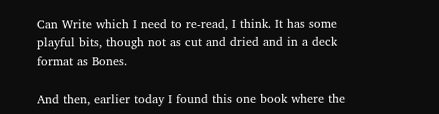Can Write which I need to re-read, I think. It has some playful bits, though not as cut and dried and in a deck format as Bones.

And then, earlier today I found this one book where the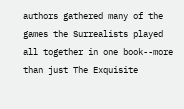authors gathered many of the games the Surrealists played all together in one book--more than just The Exquisite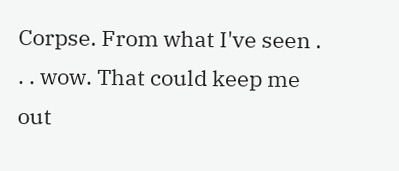Corpse. From what I've seen . . . wow. That could keep me out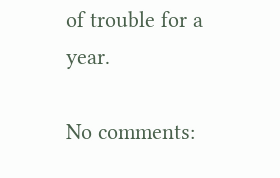of trouble for a year.

No comments: